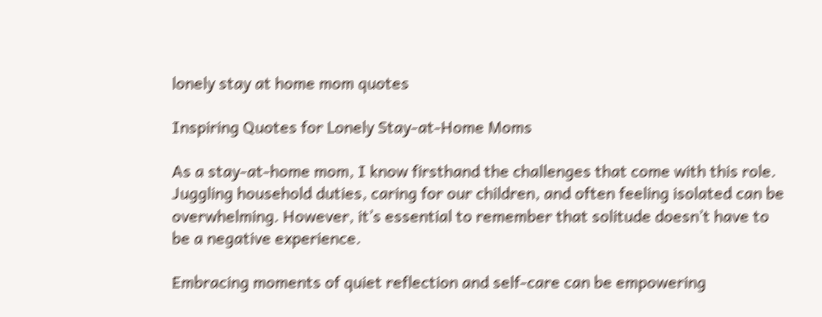lonely stay at home mom quotes

Inspiring Quotes for Lonely Stay-at-Home Moms

As a stay-at-home mom, I know firsthand the challenges that come with this role. Juggling household duties, caring for our children, and often feeling isolated can be overwhelming. However, it’s essential to remember that solitude doesn’t have to be a negative experience.

Embracing moments of quiet reflection and self-care can be empowering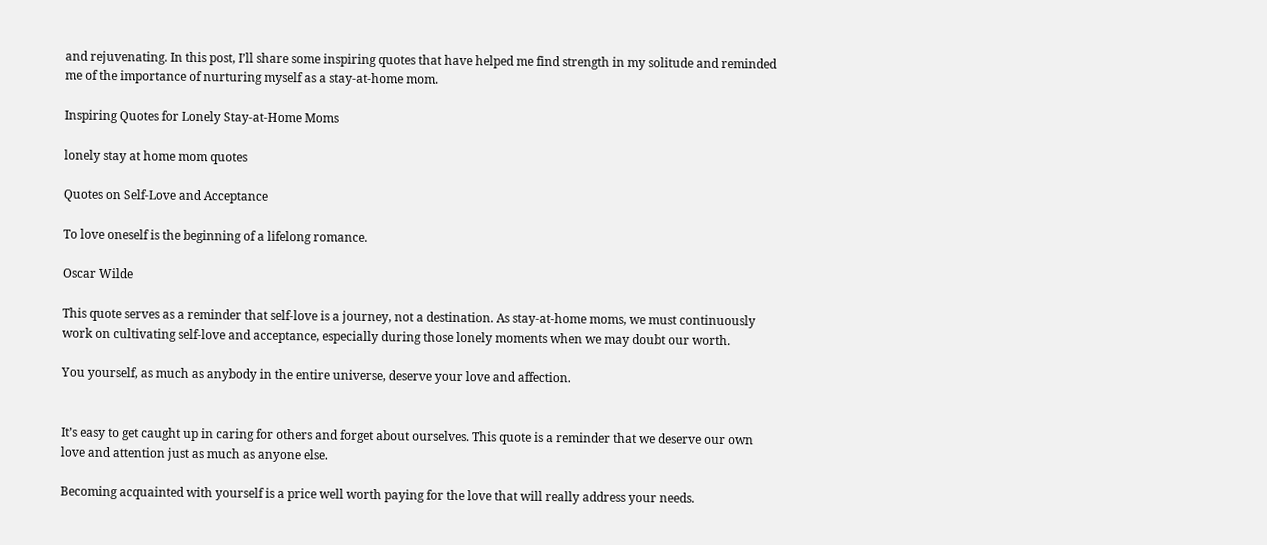and rejuvenating. In this post, I’ll share some inspiring quotes that have helped me find strength in my solitude and reminded me of the importance of nurturing myself as a stay-at-home mom.

Inspiring Quotes for Lonely Stay-at-Home Moms

lonely stay at home mom quotes

Quotes on Self-Love and Acceptance

To love oneself is the beginning of a lifelong romance.

Oscar Wilde

This quote serves as a reminder that self-love is a journey, not a destination. As stay-at-home moms, we must continuously work on cultivating self-love and acceptance, especially during those lonely moments when we may doubt our worth.

You yourself, as much as anybody in the entire universe, deserve your love and affection.


It’s easy to get caught up in caring for others and forget about ourselves. This quote is a reminder that we deserve our own love and attention just as much as anyone else.

Becoming acquainted with yourself is a price well worth paying for the love that will really address your needs.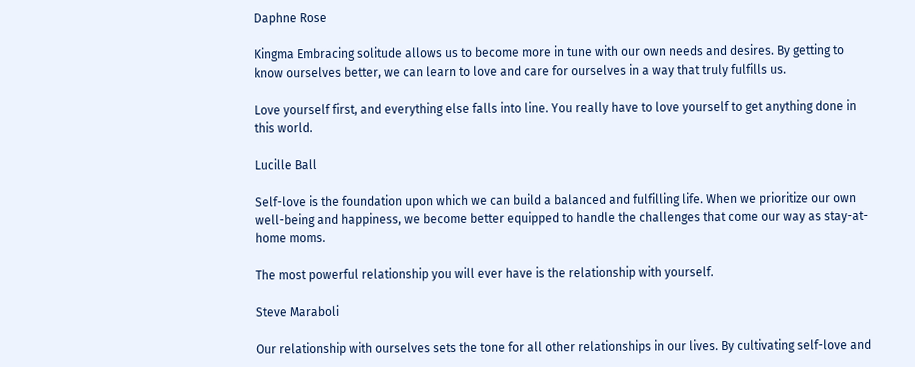Daphne Rose

Kingma Embracing solitude allows us to become more in tune with our own needs and desires. By getting to know ourselves better, we can learn to love and care for ourselves in a way that truly fulfills us.

Love yourself first, and everything else falls into line. You really have to love yourself to get anything done in this world.

Lucille Ball

Self-love is the foundation upon which we can build a balanced and fulfilling life. When we prioritize our own well-being and happiness, we become better equipped to handle the challenges that come our way as stay-at-home moms.

The most powerful relationship you will ever have is the relationship with yourself.

Steve Maraboli

Our relationship with ourselves sets the tone for all other relationships in our lives. By cultivating self-love and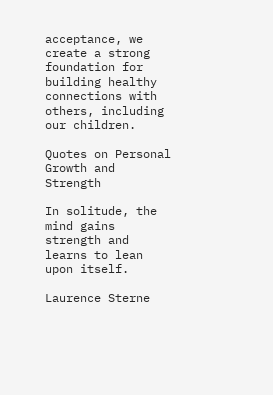acceptance, we create a strong foundation for building healthy connections with others, including our children.

Quotes on Personal Growth and Strength

In solitude, the mind gains strength and learns to lean upon itself.

Laurence Sterne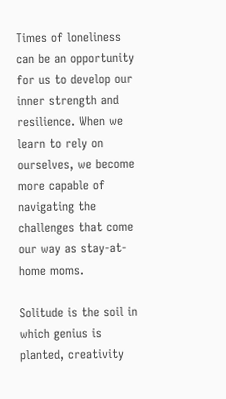Times of loneliness can be an opportunity for us to develop our inner strength and resilience. When we learn to rely on ourselves, we become more capable of navigating the challenges that come our way as stay-at-home moms.

Solitude is the soil in which genius is planted, creativity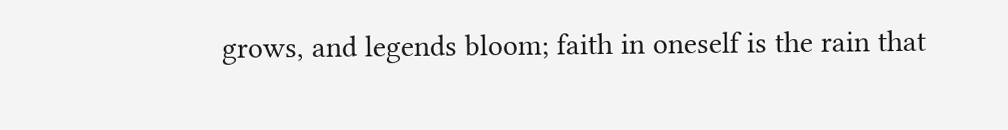grows, and legends bloom; faith in oneself is the rain that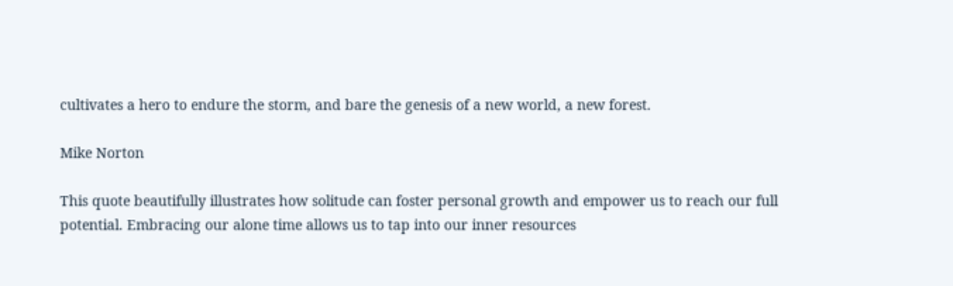cultivates a hero to endure the storm, and bare the genesis of a new world, a new forest.

Mike Norton

This quote beautifully illustrates how solitude can foster personal growth and empower us to reach our full potential. Embracing our alone time allows us to tap into our inner resources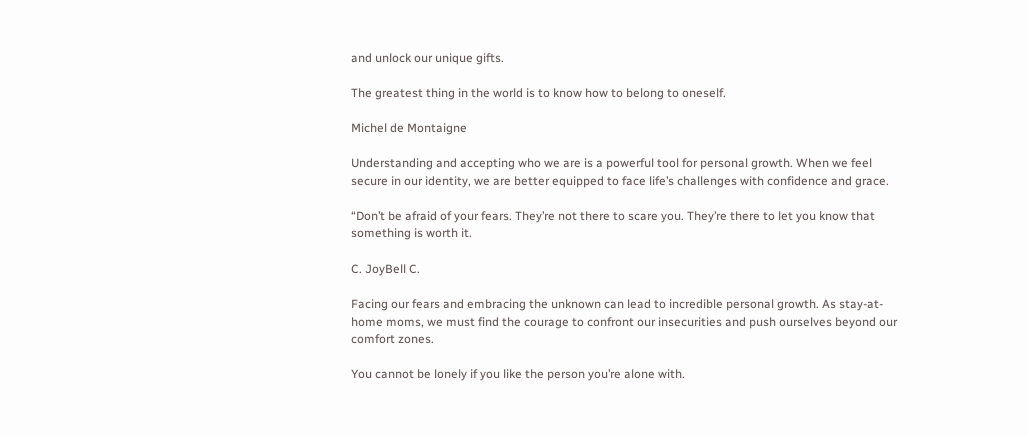and unlock our unique gifts.

The greatest thing in the world is to know how to belong to oneself.

Michel de Montaigne

Understanding and accepting who we are is a powerful tool for personal growth. When we feel secure in our identity, we are better equipped to face life’s challenges with confidence and grace.

“Don’t be afraid of your fears. They’re not there to scare you. They’re there to let you know that something is worth it.

C. JoyBell C.

Facing our fears and embracing the unknown can lead to incredible personal growth. As stay-at-home moms, we must find the courage to confront our insecurities and push ourselves beyond our comfort zones.

You cannot be lonely if you like the person you’re alone with.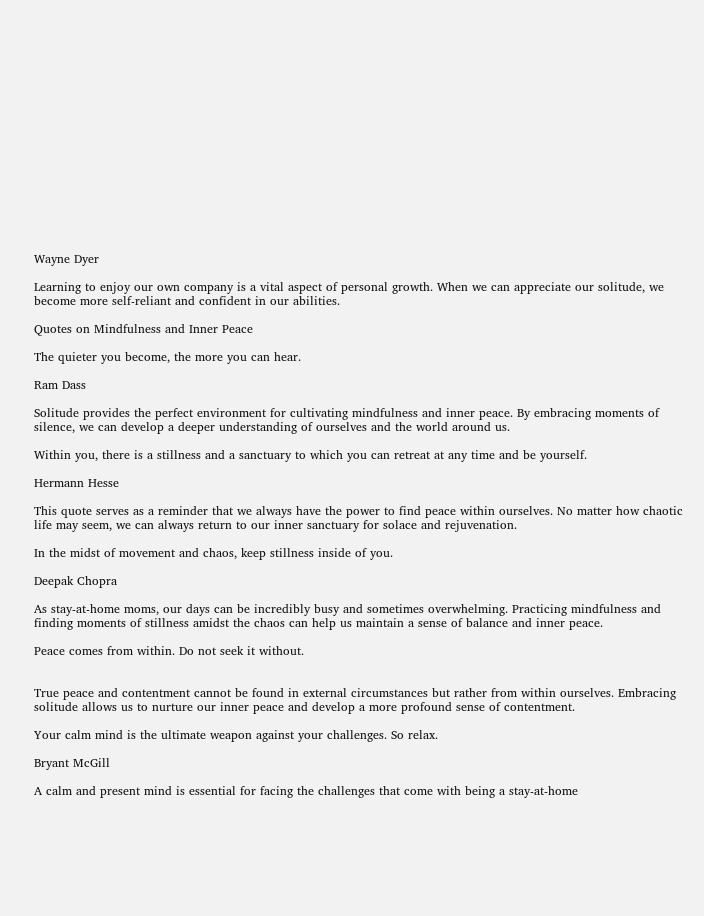Wayne Dyer

Learning to enjoy our own company is a vital aspect of personal growth. When we can appreciate our solitude, we become more self-reliant and confident in our abilities.

Quotes on Mindfulness and Inner Peace

The quieter you become, the more you can hear.

Ram Dass

Solitude provides the perfect environment for cultivating mindfulness and inner peace. By embracing moments of silence, we can develop a deeper understanding of ourselves and the world around us.

Within you, there is a stillness and a sanctuary to which you can retreat at any time and be yourself.

Hermann Hesse

This quote serves as a reminder that we always have the power to find peace within ourselves. No matter how chaotic life may seem, we can always return to our inner sanctuary for solace and rejuvenation.

In the midst of movement and chaos, keep stillness inside of you.

Deepak Chopra

As stay-at-home moms, our days can be incredibly busy and sometimes overwhelming. Practicing mindfulness and finding moments of stillness amidst the chaos can help us maintain a sense of balance and inner peace.

Peace comes from within. Do not seek it without.


True peace and contentment cannot be found in external circumstances but rather from within ourselves. Embracing solitude allows us to nurture our inner peace and develop a more profound sense of contentment.

Your calm mind is the ultimate weapon against your challenges. So relax.

Bryant McGill

A calm and present mind is essential for facing the challenges that come with being a stay-at-home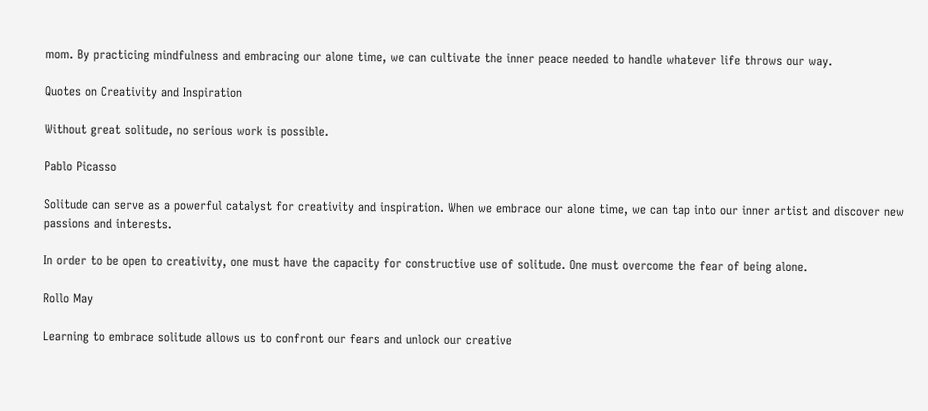mom. By practicing mindfulness and embracing our alone time, we can cultivate the inner peace needed to handle whatever life throws our way.

Quotes on Creativity and Inspiration

Without great solitude, no serious work is possible.

Pablo Picasso

Solitude can serve as a powerful catalyst for creativity and inspiration. When we embrace our alone time, we can tap into our inner artist and discover new passions and interests.

In order to be open to creativity, one must have the capacity for constructive use of solitude. One must overcome the fear of being alone.

Rollo May

Learning to embrace solitude allows us to confront our fears and unlock our creative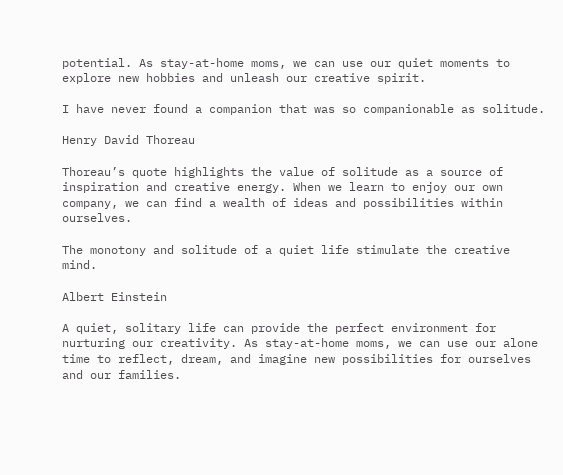potential. As stay-at-home moms, we can use our quiet moments to explore new hobbies and unleash our creative spirit.

I have never found a companion that was so companionable as solitude.

Henry David Thoreau

Thoreau’s quote highlights the value of solitude as a source of inspiration and creative energy. When we learn to enjoy our own company, we can find a wealth of ideas and possibilities within ourselves.

The monotony and solitude of a quiet life stimulate the creative mind.

Albert Einstein

A quiet, solitary life can provide the perfect environment for nurturing our creativity. As stay-at-home moms, we can use our alone time to reflect, dream, and imagine new possibilities for ourselves and our families.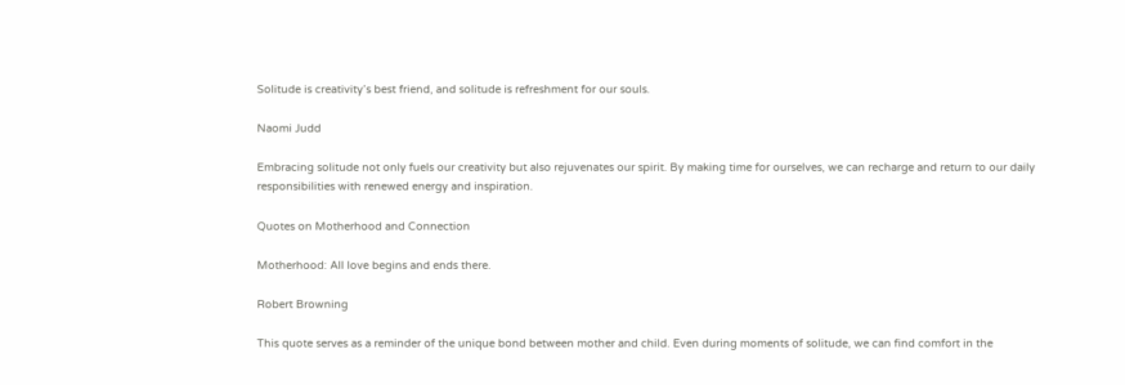Solitude is creativity’s best friend, and solitude is refreshment for our souls.

Naomi Judd

Embracing solitude not only fuels our creativity but also rejuvenates our spirit. By making time for ourselves, we can recharge and return to our daily responsibilities with renewed energy and inspiration.

Quotes on Motherhood and Connection

Motherhood: All love begins and ends there.

Robert Browning

This quote serves as a reminder of the unique bond between mother and child. Even during moments of solitude, we can find comfort in the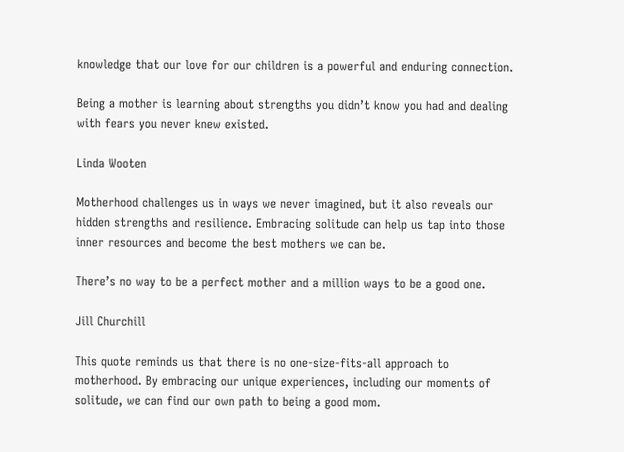knowledge that our love for our children is a powerful and enduring connection.

Being a mother is learning about strengths you didn’t know you had and dealing with fears you never knew existed.

Linda Wooten

Motherhood challenges us in ways we never imagined, but it also reveals our hidden strengths and resilience. Embracing solitude can help us tap into those inner resources and become the best mothers we can be.

There’s no way to be a perfect mother and a million ways to be a good one.

Jill Churchill

This quote reminds us that there is no one-size-fits-all approach to motherhood. By embracing our unique experiences, including our moments of solitude, we can find our own path to being a good mom.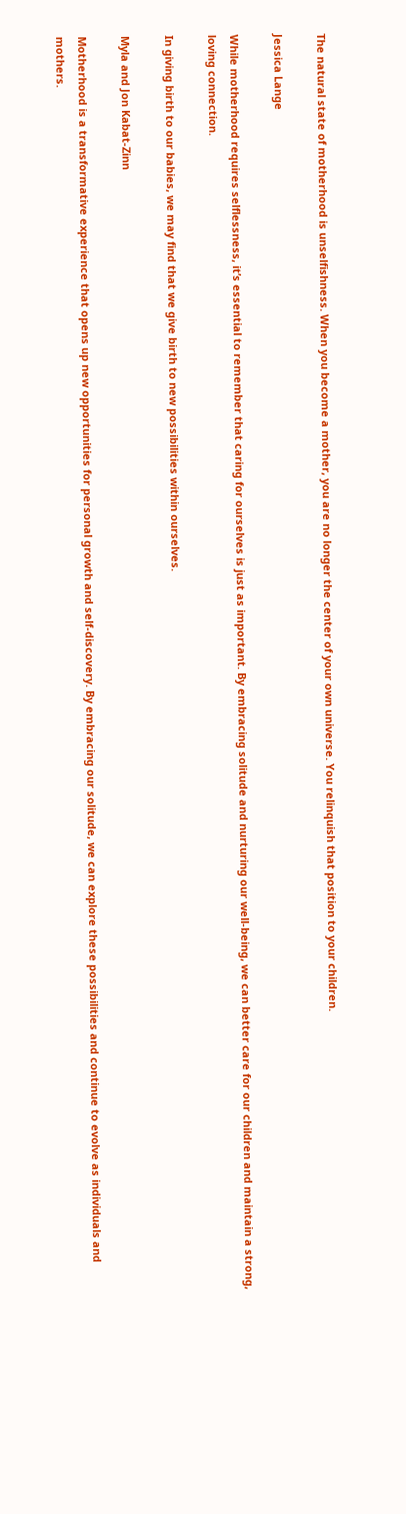The natural state of motherhood is unselfishness. When you become a mother, you are no longer the center of your own universe. You relinquish that position to your children.

Jessica Lange

While motherhood requires selflessness, it’s essential to remember that caring for ourselves is just as important. By embracing solitude and nurturing our well-being, we can better care for our children and maintain a strong, loving connection.

In giving birth to our babies, we may find that we give birth to new possibilities within ourselves.

Myla and Jon Kabat-Zinn

Motherhood is a transformative experience that opens up new opportunities for personal growth and self-discovery. By embracing our solitude, we can explore these possibilities and continue to evolve as individuals and mothers.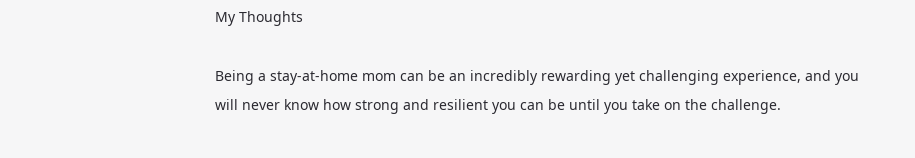My Thoughts

Being a stay-at-home mom can be an incredibly rewarding yet challenging experience, and you will never know how strong and resilient you can be until you take on the challenge.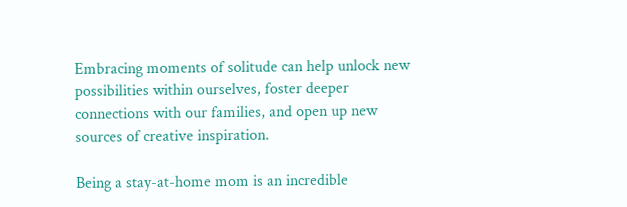Embracing moments of solitude can help unlock new possibilities within ourselves, foster deeper connections with our families, and open up new sources of creative inspiration.

Being a stay-at-home mom is an incredible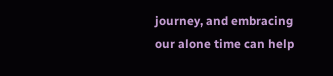journey, and embracing our alone time can help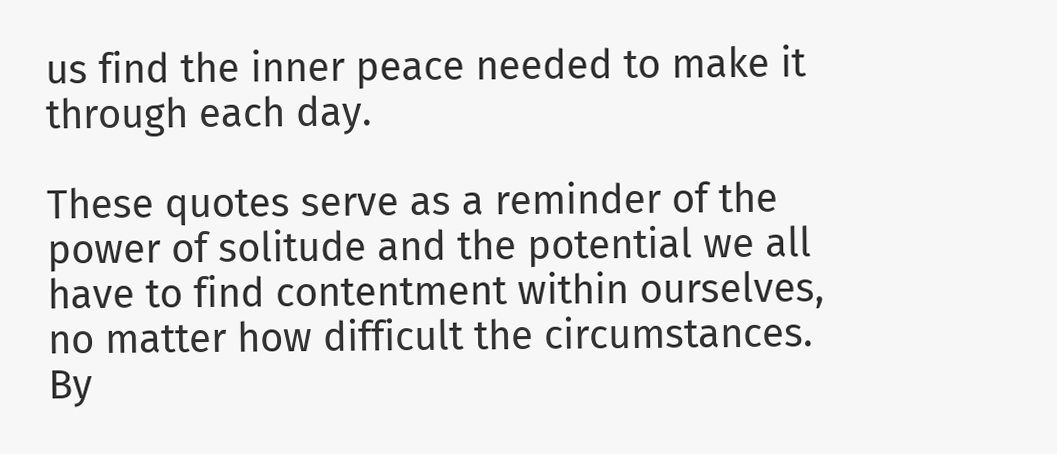us find the inner peace needed to make it through each day.

These quotes serve as a reminder of the power of solitude and the potential we all have to find contentment within ourselves, no matter how difficult the circumstances. By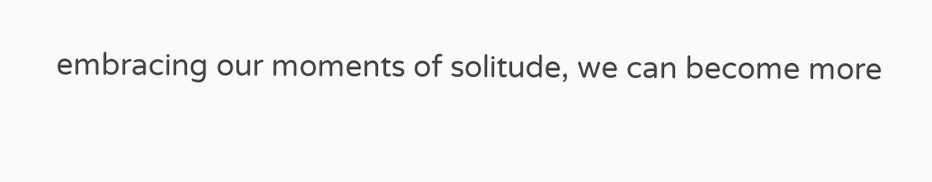embracing our moments of solitude, we can become more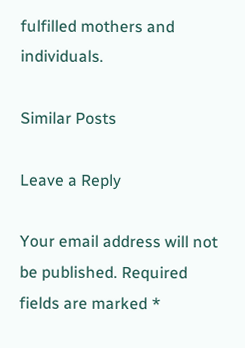fulfilled mothers and individuals.

Similar Posts

Leave a Reply

Your email address will not be published. Required fields are marked *